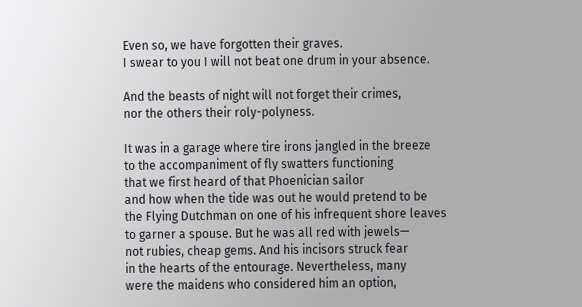Even so, we have forgotten their graves.
I swear to you I will not beat one drum in your absence.

And the beasts of night will not forget their crimes,
nor the others their roly-polyness.

It was in a garage where tire irons jangled in the breeze
to the accompaniment of fly swatters functioning
that we first heard of that Phoenician sailor
and how when the tide was out he would pretend to be
the Flying Dutchman on one of his infrequent shore leaves
to garner a spouse. But he was all red with jewels—
not rubies, cheap gems. And his incisors struck fear
in the hearts of the entourage. Nevertheless, many
were the maidens who considered him an option,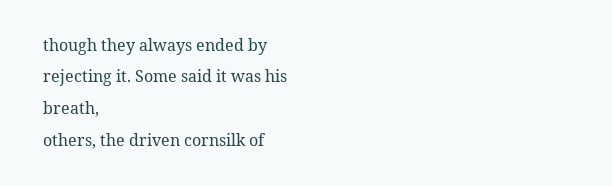though they always ended by rejecting it. Some said it was his breath,
others, the driven cornsilk of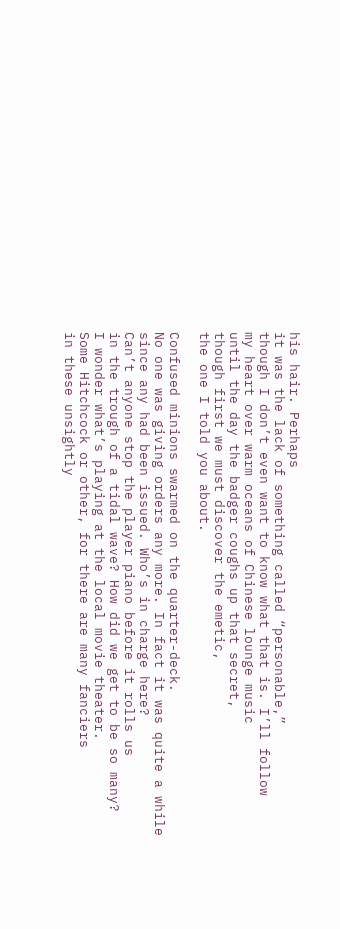his hair. Perhaps
it was the lack of something called “personable,”
though I don’t even want to know what that is. I’ll follow
my heart over warm oceans of Chinese lounge music
until the day the badger coughs up that secret,
though first we must discover the emetic,
the one I told you about.

Confused minions swarmed on the quarter-deck.
No one was giving orders any more. In fact it was quite a while
since any had been issued. Who’s in charge here?
Can’t anyone stop the player piano before it rolls us
in the trough of a tidal wave? How did we get to be so many?
I wonder what’s playing at the local movie theater.
Some Hitchcock or other, for there are many fanciers
in these unsightly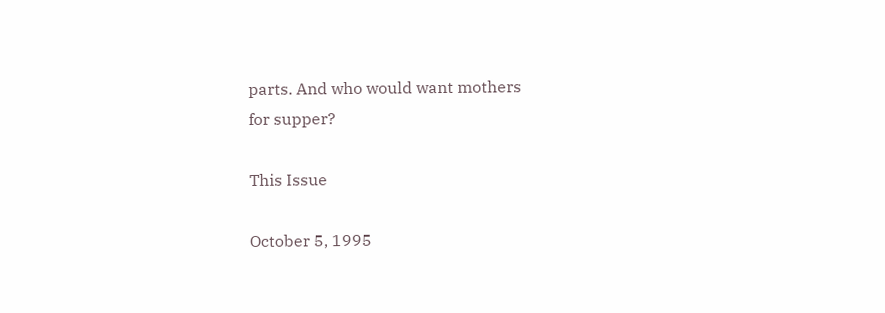parts. And who would want mothers
for supper?

This Issue

October 5, 1995